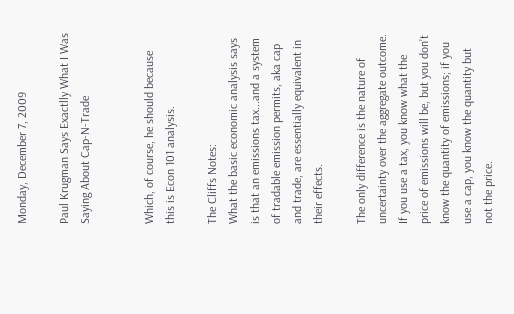Monday, December 7, 2009

Paul Krugman Says Exactlly What I Was Saying About Cap-N-Trade


Which, of course, he should because this is Econ 101 analysis.

The Cliffs Notes:
What the basic economic analysis says is that an emissions tax...and a system of tradable emission permits, aka cap and trade, are essentially equivalent in their effects.

The only difference is the nature of uncertainty over the aggregate outcome. If you use a tax, you know what the price of emissions will be, but you don’t know the quantity of emissions; if you use a cap, you know the quantity but not the price.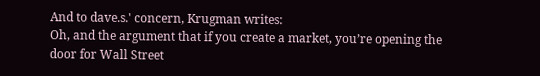And to dave.s.' concern, Krugman writes:
Oh, and the argument that if you create a market, you’re opening the door for Wall Street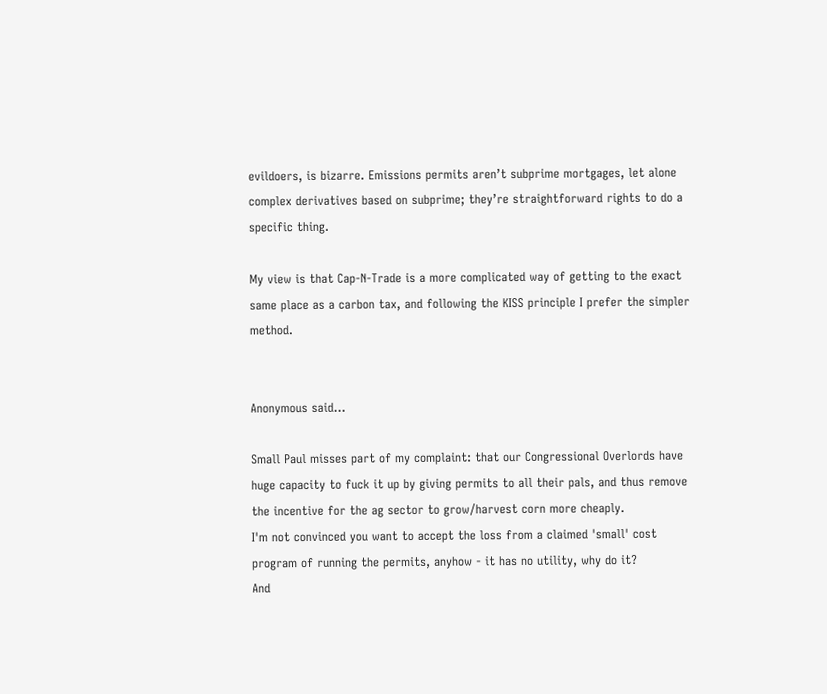evildoers, is bizarre. Emissions permits aren’t subprime mortgages, let alone complex derivatives based on subprime; they’re straightforward rights to do a specific thing.

My view is that Cap-N-Trade is a more complicated way of getting to the exact same place as a carbon tax, and following the KISS principle I prefer the simpler method.


Anonymous said...

Small Paul misses part of my complaint: that our Congressional Overlords have huge capacity to fuck it up by giving permits to all their pals, and thus remove the incentive for the ag sector to grow/harvest corn more cheaply.
I'm not convinced you want to accept the loss from a claimed 'small' cost program of running the permits, anyhow - it has no utility, why do it?
And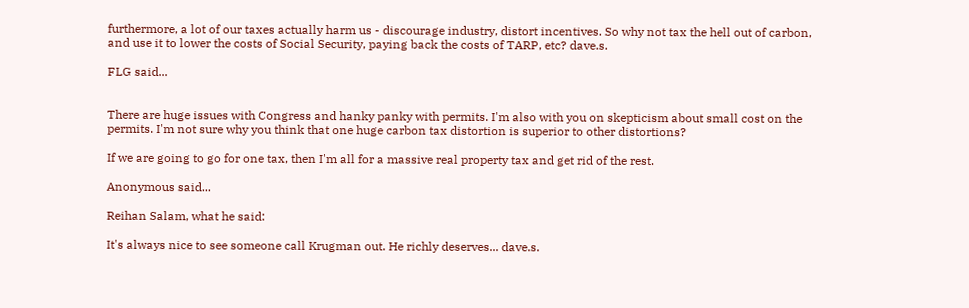furthermore, a lot of our taxes actually harm us - discourage industry, distort incentives. So why not tax the hell out of carbon, and use it to lower the costs of Social Security, paying back the costs of TARP, etc? dave.s.

FLG said...


There are huge issues with Congress and hanky panky with permits. I'm also with you on skepticism about small cost on the permits. I'm not sure why you think that one huge carbon tax distortion is superior to other distortions?

If we are going to go for one tax, then I'm all for a massive real property tax and get rid of the rest.

Anonymous said...

Reihan Salam, what he said:

It's always nice to see someone call Krugman out. He richly deserves... dave.s.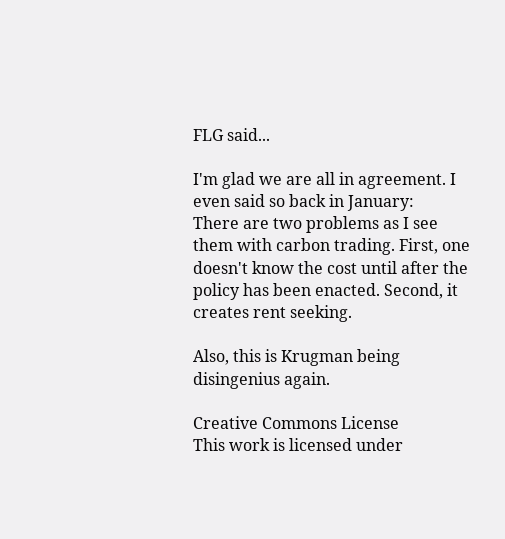FLG said...

I'm glad we are all in agreement. I even said so back in January:
There are two problems as I see them with carbon trading. First, one doesn't know the cost until after the policy has been enacted. Second, it creates rent seeking.

Also, this is Krugman being disingenius again.

Creative Commons License
This work is licensed under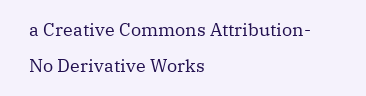a Creative Commons Attribution-No Derivative Works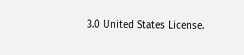3.0 United States License.